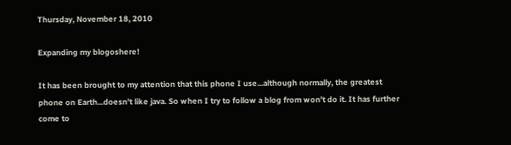Thursday, November 18, 2010

Expanding my blogoshere!

It has been brought to my attention that this phone I use...although normally, the greatest phone on Earth...doesn't like java. So when I try to follow a blog from won't do it. It has further come to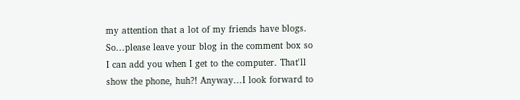my attention that a lot of my friends have blogs. So...please leave your blog in the comment box so I can add you when I get to the computer. That'll show the phone, huh?! Anyway...I look forward to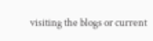visiting the blogs or current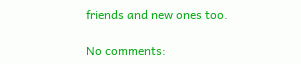friends and new ones too.

No comments: